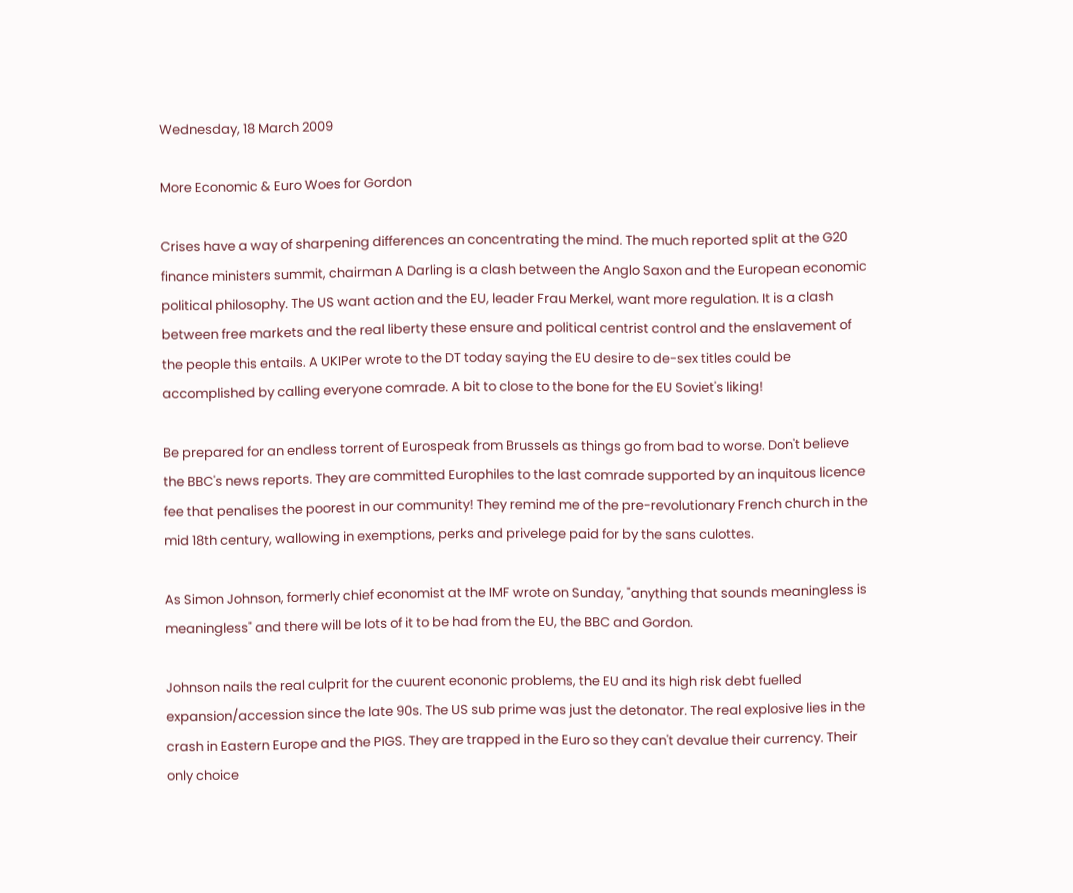Wednesday, 18 March 2009

More Economic & Euro Woes for Gordon

Crises have a way of sharpening differences an concentrating the mind. The much reported split at the G20 finance ministers summit, chairman A Darling is a clash between the Anglo Saxon and the European economic political philosophy. The US want action and the EU, leader Frau Merkel, want more regulation. It is a clash between free markets and the real liberty these ensure and political centrist control and the enslavement of the people this entails. A UKIPer wrote to the DT today saying the EU desire to de-sex titles could be accomplished by calling everyone comrade. A bit to close to the bone for the EU Soviet's liking!

Be prepared for an endless torrent of Eurospeak from Brussels as things go from bad to worse. Don't believe the BBC's news reports. They are committed Europhiles to the last comrade supported by an inquitous licence fee that penalises the poorest in our community! They remind me of the pre-revolutionary French church in the mid 18th century, wallowing in exemptions, perks and privelege paid for by the sans culottes.

As Simon Johnson, formerly chief economist at the IMF wrote on Sunday, "anything that sounds meaningless is meaningless" and there will be lots of it to be had from the EU, the BBC and Gordon.

Johnson nails the real culprit for the cuurent econonic problems, the EU and its high risk debt fuelled expansion/accession since the late 90s. The US sub prime was just the detonator. The real explosive lies in the crash in Eastern Europe and the PIGS. They are trapped in the Euro so they can't devalue their currency. Their only choice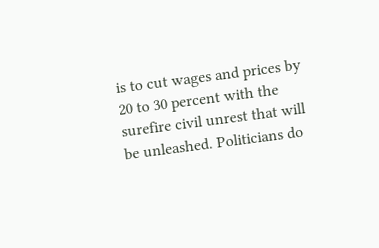is to cut wages and prices by 20 to 30 percent with the surefire civil unrest that will be unleashed. Politicians do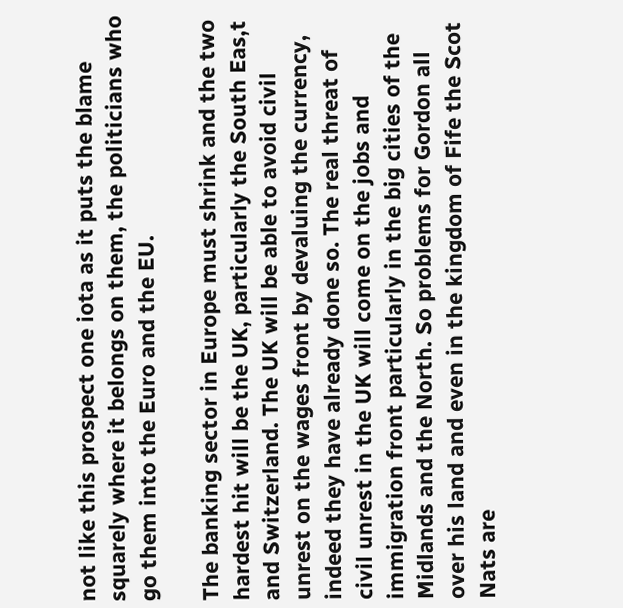not like this prospect one iota as it puts the blame squarely where it belongs on them, the politicians who go them into the Euro and the EU.

The banking sector in Europe must shrink and the two hardest hit will be the UK, particularly the South Eas,t and Switzerland. The UK will be able to avoid civil unrest on the wages front by devaluing the currency, indeed they have already done so. The real threat of civil unrest in the UK will come on the jobs and immigration front particularly in the big cities of the Midlands and the North. So problems for Gordon all over his land and even in the kingdom of Fife the Scot Nats are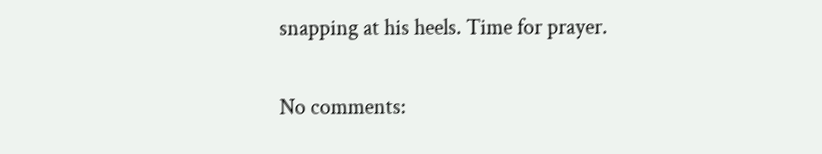snapping at his heels. Time for prayer.

No comments: